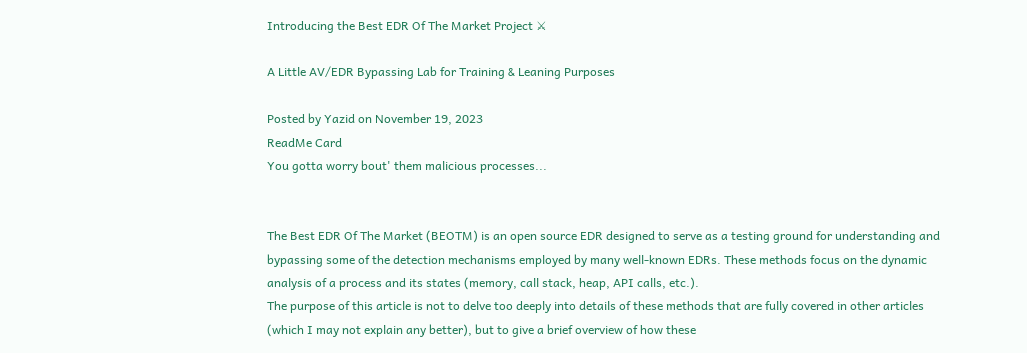Introducing the Best EDR Of The Market Project ⚔

A Little AV/EDR Bypassing Lab for Training & Leaning Purposes

Posted by Yazid on November 19, 2023
ReadMe Card
You gotta worry bout' them malicious processes...


The Best EDR Of The Market (BEOTM) is an open source EDR designed to serve as a testing ground for understanding and bypassing some of the detection mechanisms employed by many well-known EDRs. These methods focus on the dynamic analysis of a process and its states (memory, call stack, heap, API calls, etc.).
The purpose of this article is not to delve too deeply into details of these methods that are fully covered in other articles (which I may not explain any better), but to give a brief overview of how these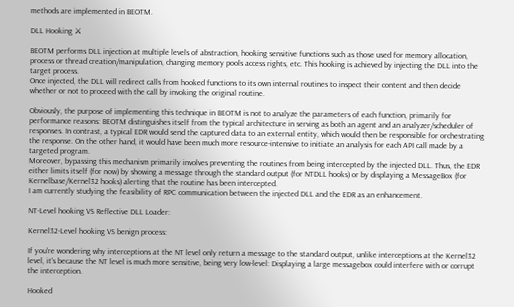methods are implemented in BEOTM.

DLL Hooking ⚔

BEOTM performs DLL injection at multiple levels of abstraction, hooking sensitive functions such as those used for memory allocation, process or thread creation/manipulation, changing memory pools access rights, etc. This hooking is achieved by injecting the DLL into the target process.
Once injected, the DLL will redirect calls from hooked functions to its own internal routines to inspect their content and then decide whether or not to proceed with the call by invoking the original routine.

Obviously, the purpose of implementing this technique in BEOTM is not to analyze the parameters of each function, primarily for performance reasons: BEOTM distinguishes itself from the typical architecture in serving as both an agent and an analyzer/scheduler of responses. In contrast, a typical EDR would send the captured data to an external entity, which would then be responsible for orchestrating the response. On the other hand, it would have been much more resource-intensive to initiate an analysis for each API call made by a targeted program.
Moreover, bypassing this mechanism primarily involves preventing the routines from being intercepted by the injected DLL. Thus, the EDR either limits itself (for now) by showing a message through the standard output (for NTDLL hooks) or by displaying a MessageBox (for Kernelbase/Kernel32 hooks) alerting that the routine has been intercepted.
I am currently studying the feasibility of RPC communication between the injected DLL and the EDR as an enhancement.

NT-Level hooking VS Reflective DLL Loader:

Kernel32-Level hooking VS benign process:

If you're wondering why interceptions at the NT level only return a message to the standard output, unlike interceptions at the Kernel32 level, it's because the NT level is much more sensitive, being very low-level: Displaying a large messagebox could interfere with or corrupt the interception.

Hooked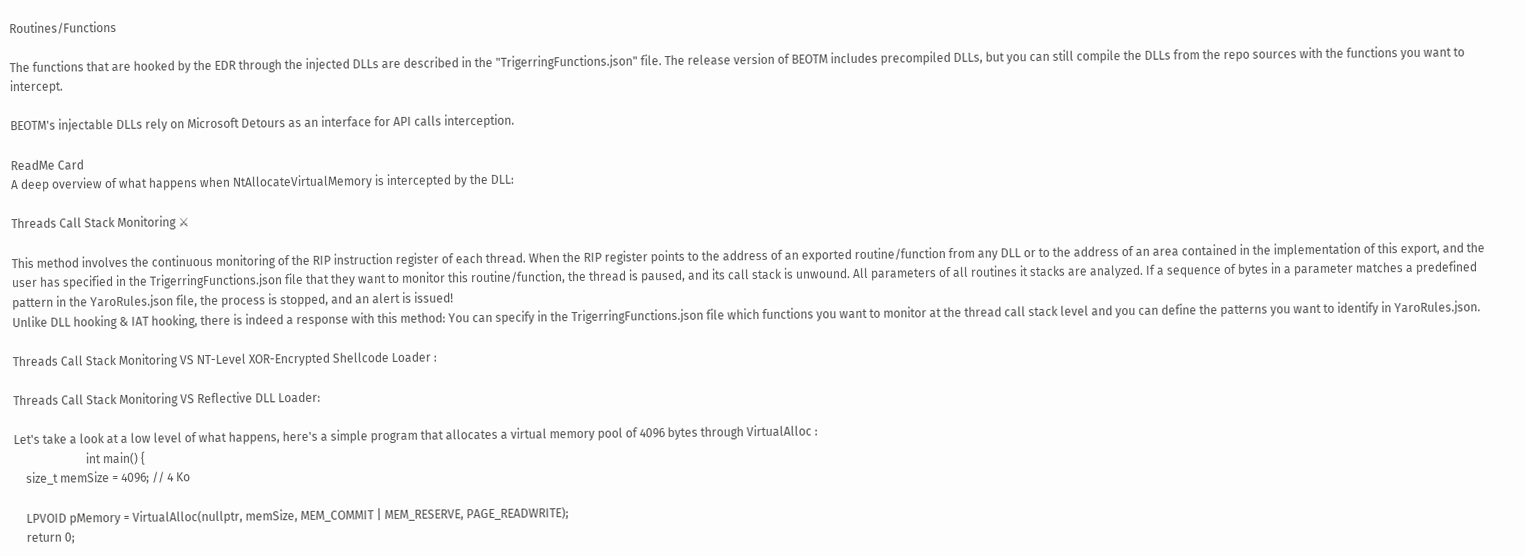Routines/Functions

The functions that are hooked by the EDR through the injected DLLs are described in the "TrigerringFunctions.json" file. The release version of BEOTM includes precompiled DLLs, but you can still compile the DLLs from the repo sources with the functions you want to intercept.

BEOTM's injectable DLLs rely on Microsoft Detours as an interface for API calls interception.

ReadMe Card
A deep overview of what happens when NtAllocateVirtualMemory is intercepted by the DLL:

Threads Call Stack Monitoring ⚔

This method involves the continuous monitoring of the RIP instruction register of each thread. When the RIP register points to the address of an exported routine/function from any DLL or to the address of an area contained in the implementation of this export, and the user has specified in the TrigerringFunctions.json file that they want to monitor this routine/function, the thread is paused, and its call stack is unwound. All parameters of all routines it stacks are analyzed. If a sequence of bytes in a parameter matches a predefined pattern in the YaroRules.json file, the process is stopped, and an alert is issued!
Unlike DLL hooking & IAT hooking, there is indeed a response with this method: You can specify in the TrigerringFunctions.json file which functions you want to monitor at the thread call stack level and you can define the patterns you want to identify in YaroRules.json.

Threads Call Stack Monitoring VS NT-Level XOR-Encrypted Shellcode Loader :

Threads Call Stack Monitoring VS Reflective DLL Loader:

Let's take a look at a low level of what happens, here's a simple program that allocates a virtual memory pool of 4096 bytes through VirtualAlloc :
                        int main() {
    size_t memSize = 4096; // 4 Ko

    LPVOID pMemory = VirtualAlloc(nullptr, memSize, MEM_COMMIT | MEM_RESERVE, PAGE_READWRITE);
    return 0;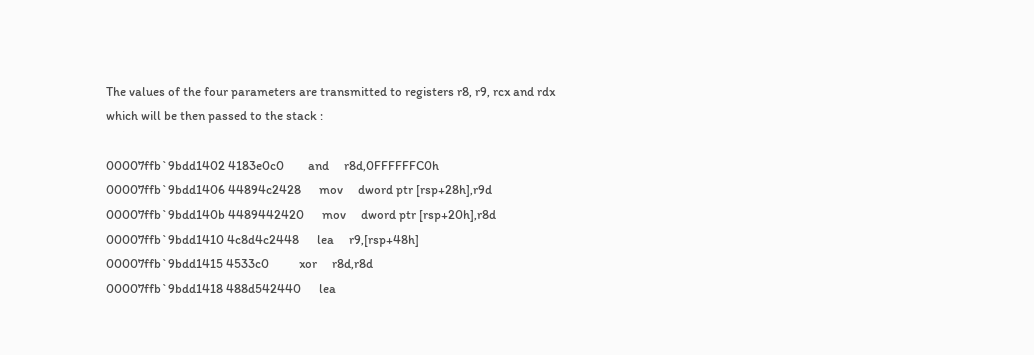The values of the four parameters are transmitted to registers r8, r9, rcx and rdx which will be then passed to the stack :

00007ffb`9bdd1402 4183e0c0        and     r8d,0FFFFFFC0h
00007ffb`9bdd1406 44894c2428      mov     dword ptr [rsp+28h],r9d
00007ffb`9bdd140b 4489442420      mov     dword ptr [rsp+20h],r8d
00007ffb`9bdd1410 4c8d4c2448      lea     r9,[rsp+48h]
00007ffb`9bdd1415 4533c0          xor     r8d,r8d
00007ffb`9bdd1418 488d542440      lea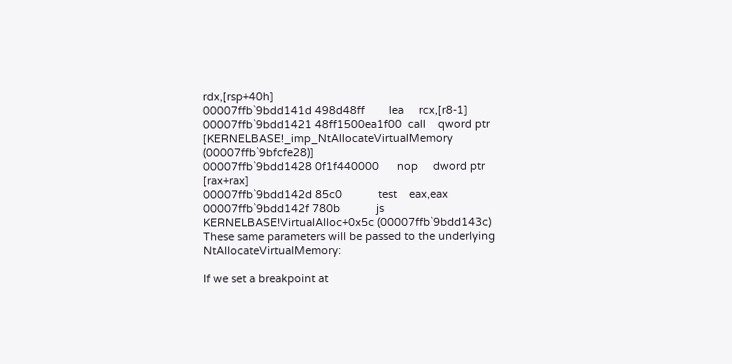rdx,[rsp+40h]
00007ffb`9bdd141d 498d48ff        lea     rcx,[r8-1]
00007ffb`9bdd1421 48ff1500ea1f00  call    qword ptr [KERNELBASE!_imp_NtAllocateVirtualMemory (00007ffb`9bfcfe28)]
00007ffb`9bdd1428 0f1f440000      nop     dword ptr [rax+rax]
00007ffb`9bdd142d 85c0            test    eax,eax
00007ffb`9bdd142f 780b            js      KERNELBASE!VirtualAlloc+0x5c (00007ffb`9bdd143c)
These same parameters will be passed to the underlying NtAllocateVirtualMemory:

If we set a breakpoint at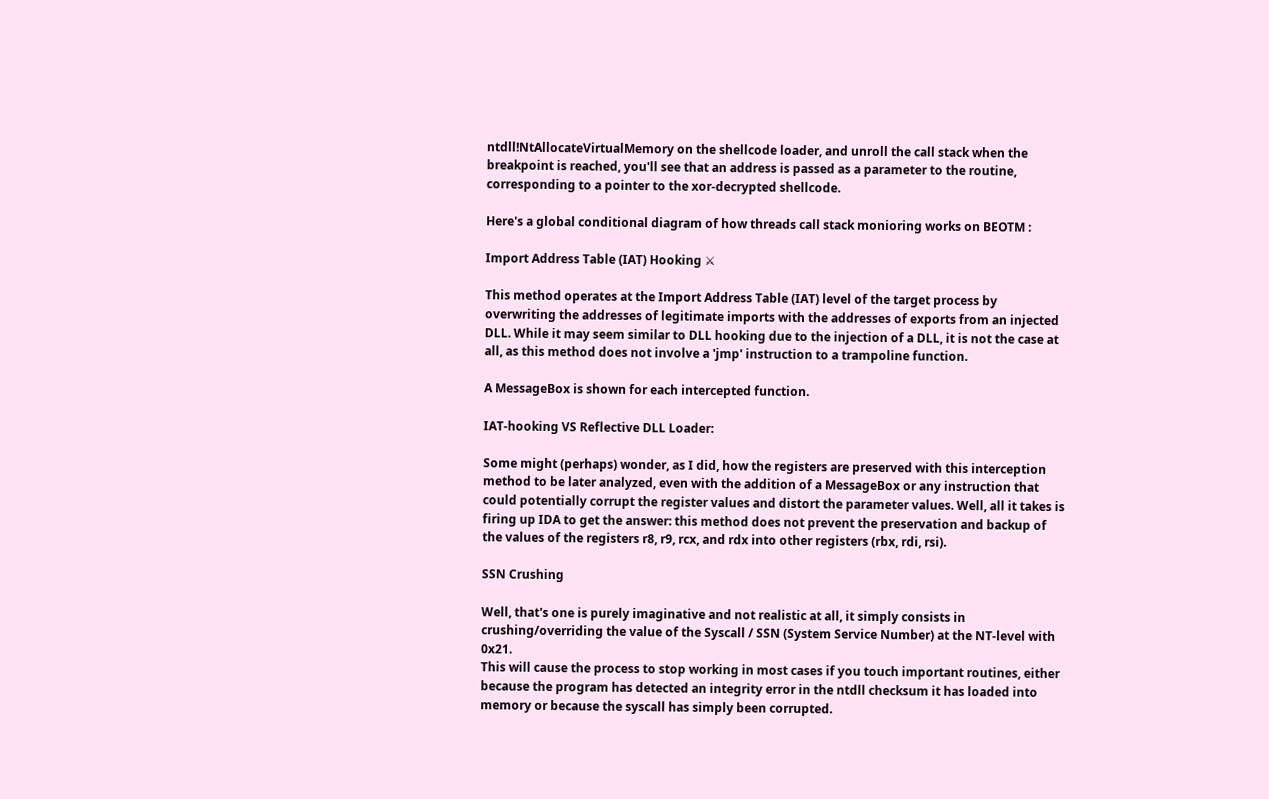ntdll!NtAllocateVirtualMemory on the shellcode loader, and unroll the call stack when the breakpoint is reached, you'll see that an address is passed as a parameter to the routine, corresponding to a pointer to the xor-decrypted shellcode.

Here's a global conditional diagram of how threads call stack monioring works on BEOTM :

Import Address Table (IAT) Hooking ⚔

This method operates at the Import Address Table (IAT) level of the target process by overwriting the addresses of legitimate imports with the addresses of exports from an injected DLL. While it may seem similar to DLL hooking due to the injection of a DLL, it is not the case at all, as this method does not involve a 'jmp' instruction to a trampoline function.

A MessageBox is shown for each intercepted function.

IAT-hooking VS Reflective DLL Loader:

Some might (perhaps) wonder, as I did, how the registers are preserved with this interception method to be later analyzed, even with the addition of a MessageBox or any instruction that could potentially corrupt the register values and distort the parameter values. Well, all it takes is firing up IDA to get the answer: this method does not prevent the preservation and backup of the values of the registers r8, r9, rcx, and rdx into other registers (rbx, rdi, rsi).

SSN Crushing

Well, that's one is purely imaginative and not realistic at all, it simply consists in crushing/overriding the value of the Syscall / SSN (System Service Number) at the NT-level with 0x21.
This will cause the process to stop working in most cases if you touch important routines, either because the program has detected an integrity error in the ntdll checksum it has loaded into memory or because the syscall has simply been corrupted.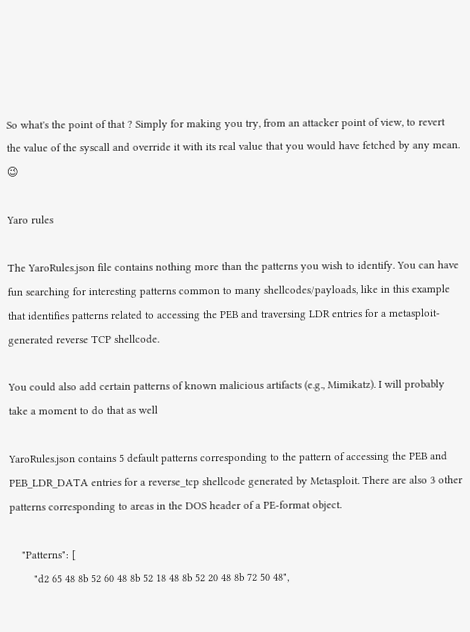So what's the point of that ? Simply for making you try, from an attacker point of view, to revert the value of the syscall and override it with its real value that you would have fetched by any mean. 😉

Yaro rules

The YaroRules.json file contains nothing more than the patterns you wish to identify. You can have fun searching for interesting patterns common to many shellcodes/payloads, like in this example that identifies patterns related to accessing the PEB and traversing LDR entries for a metasploit-generated reverse TCP shellcode.

You could also add certain patterns of known malicious artifacts (e.g., Mimikatz). I will probably take a moment to do that as well

YaroRules.json contains 5 default patterns corresponding to the pattern of accessing the PEB and PEB_LDR_DATA entries for a reverse_tcp shellcode generated by Metasploit. There are also 3 other patterns corresponding to areas in the DOS header of a PE-format object.

    "Patterns": [
        "d2 65 48 8b 52 60 48 8b 52 18 48 8b 52 20 48 8b 72 50 48",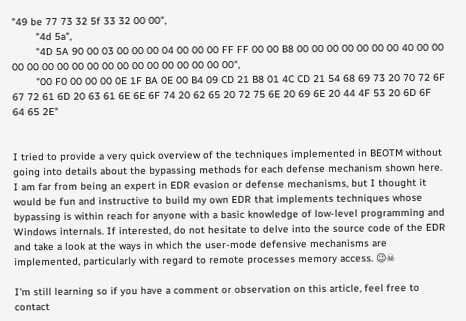"49 be 77 73 32 5f 33 32 00 00",
        "4d 5a",
        "4D 5A 90 00 03 00 00 00 04 00 00 00 FF FF 00 00 B8 00 00 00 00 00 00 00 40 00 00 00 00 00 00 00 00 00 00 00 00 00 00 00 00 00",
        "00 F0 00 00 00 0E 1F BA 0E 00 B4 09 CD 21 B8 01 4C CD 21 54 68 69 73 20 70 72 6F 67 72 61 6D 20 63 61 6E 6E 6F 74 20 62 65 20 72 75 6E 20 69 6E 20 44 4F 53 20 6D 6F 64 65 2E"


I tried to provide a very quick overview of the techniques implemented in BEOTM without going into details about the bypassing methods for each defense mechanism shown here.
I am far from being an expert in EDR evasion or defense mechanisms, but I thought it would be fun and instructive to build my own EDR that implements techniques whose bypassing is within reach for anyone with a basic knowledge of low-level programming and Windows internals. If interested, do not hesitate to delve into the source code of the EDR and take a look at the ways in which the user-mode defensive mechanisms are implemented, particularly with regard to remote processes memory access. 😉☠

I'm still learning so if you have a comment or observation on this article, feel free to contact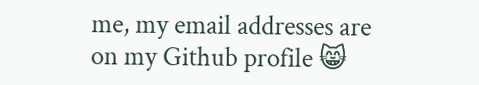me, my email addresses are on my Github profile 😸